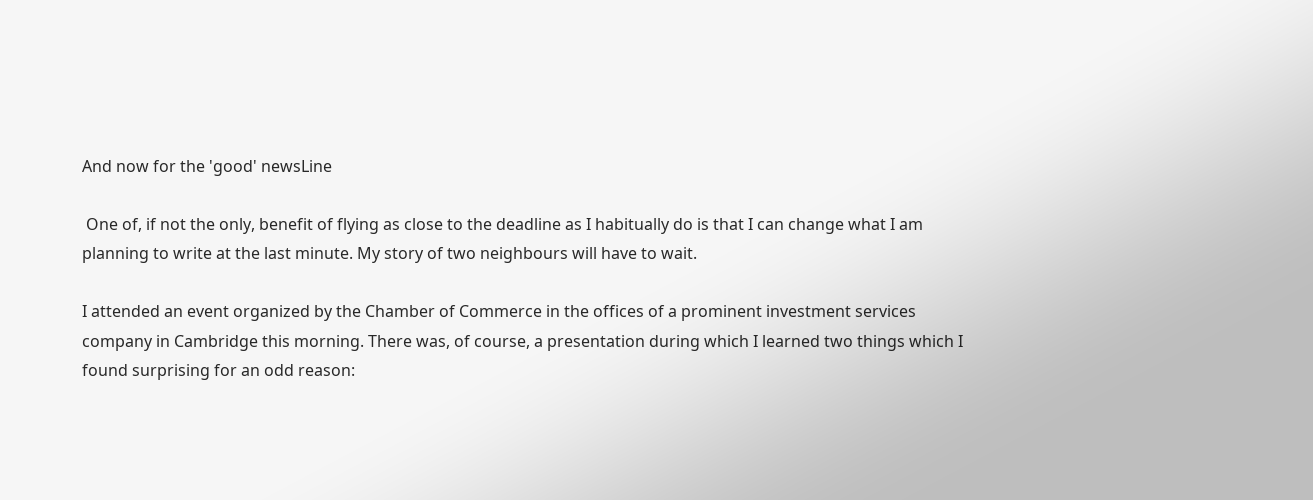And now for the 'good' newsLine

 One of, if not the only, benefit of flying as close to the deadline as I habitually do is that I can change what I am planning to write at the last minute. My story of two neighbours will have to wait.

I attended an event organized by the Chamber of Commerce in the offices of a prominent investment services company in Cambridge this morning. There was, of course, a presentation during which I learned two things which I found surprising for an odd reason: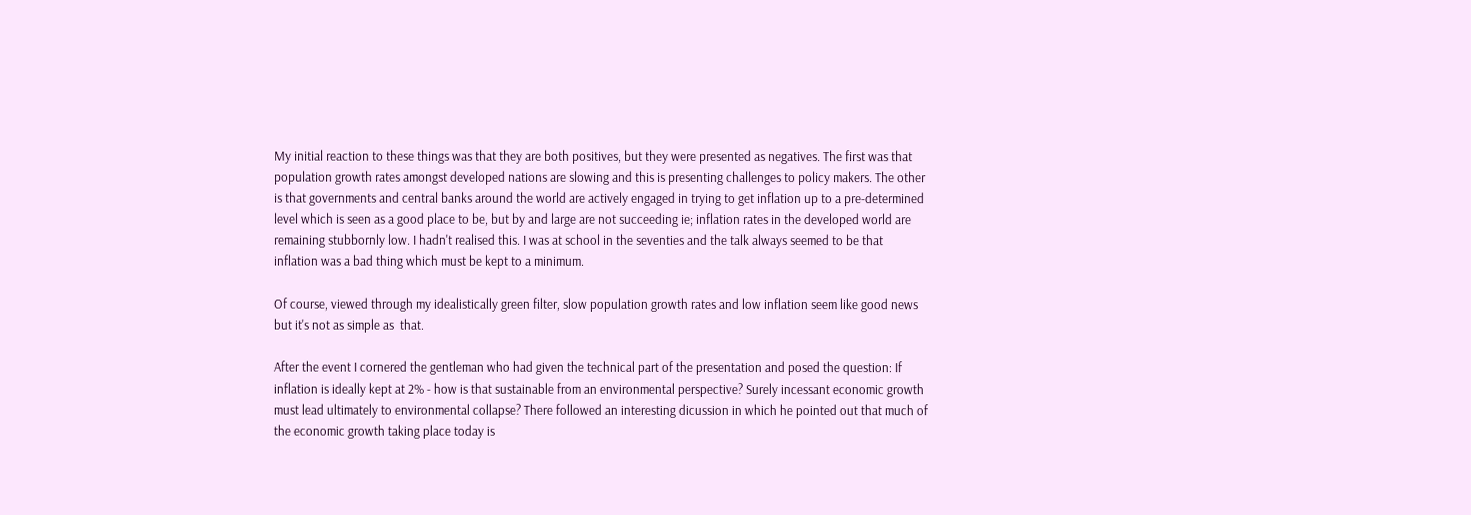My initial reaction to these things was that they are both positives, but they were presented as negatives. The first was that population growth rates amongst developed nations are slowing and this is presenting challenges to policy makers. The other is that governments and central banks around the world are actively engaged in trying to get inflation up to a pre-determined level which is seen as a good place to be, but by and large are not succeeding ie; inflation rates in the developed world are remaining stubbornly low. I hadn't realised this. I was at school in the seventies and the talk always seemed to be that inflation was a bad thing which must be kept to a minimum.

Of course, viewed through my idealistically green filter, slow population growth rates and low inflation seem like good news but it's not as simple as  that.

After the event I cornered the gentleman who had given the technical part of the presentation and posed the question: If inflation is ideally kept at 2% - how is that sustainable from an environmental perspective? Surely incessant economic growth must lead ultimately to environmental collapse? There followed an interesting dicussion in which he pointed out that much of the economic growth taking place today is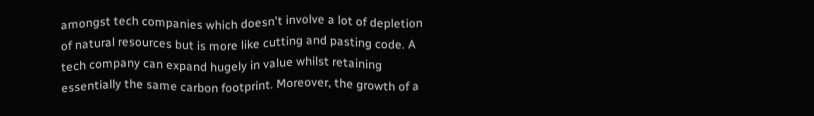amongst tech companies which doesn't involve a lot of depletion of natural resources but is more like cutting and pasting code. A tech company can expand hugely in value whilst retaining essentially the same carbon footprint. Moreover, the growth of a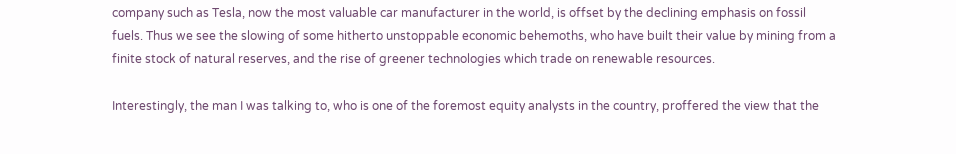company such as Tesla, now the most valuable car manufacturer in the world, is offset by the declining emphasis on fossil fuels. Thus we see the slowing of some hitherto unstoppable economic behemoths, who have built their value by mining from a finite stock of natural reserves, and the rise of greener technologies which trade on renewable resources.

Interestingly, the man I was talking to, who is one of the foremost equity analysts in the country, proffered the view that the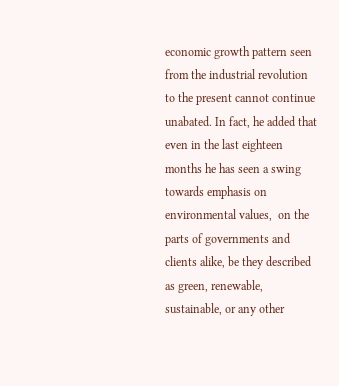economic growth pattern seen from the industrial revolution to the present cannot continue unabated. In fact, he added that even in the last eighteen months he has seen a swing towards emphasis on environmental values,  on the parts of governments and clients alike, be they described as green, renewable, sustainable, or any other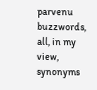parvenu buzzwords, all, in my view, synonyms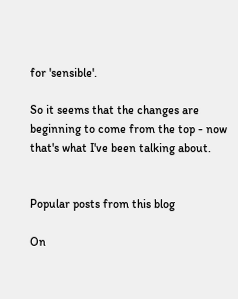for 'sensible'.

So it seems that the changes are beginning to come from the top - now that's what I've been talking about.


Popular posts from this blog

On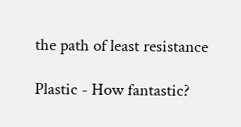the path of least resistance

Plastic - How fantastic?